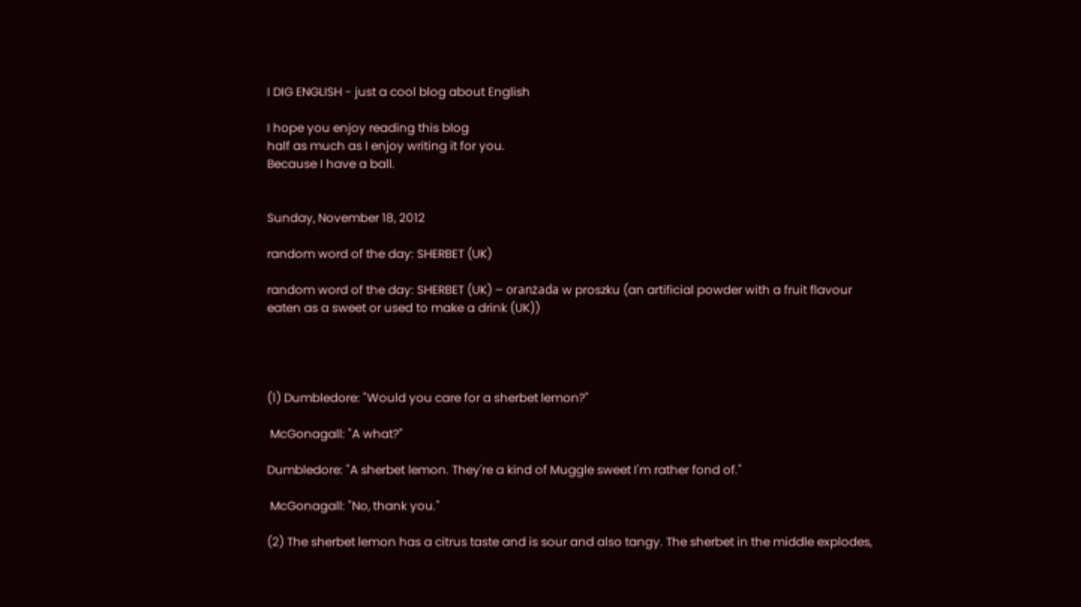I DIG ENGLISH - just a cool blog about English

I hope you enjoy reading this blog
half as much as I enjoy writing it for you.
Because I have a ball.


Sunday, November 18, 2012

random word of the day: SHERBET (UK)

random word of the day: SHERBET (UK) – oranżada w proszku (an artificial powder with a fruit flavour eaten as a sweet or used to make a drink (UK))




(1) Dumbledore: "Would you care for a sherbet lemon?"

 McGonagall: "A what?"

Dumbledore: "A sherbet lemon. They're a kind of Muggle sweet I'm rather fond of."

 McGonagall: "No, thank you."

(2) The sherbet lemon has a citrus taste and is sour and also tangy. The sherbet in the middle explodes,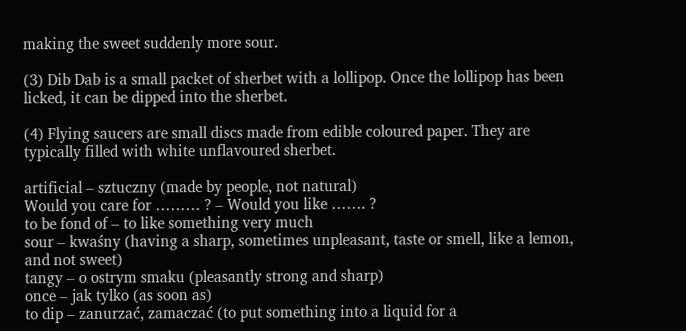making the sweet suddenly more sour.

(3) Dib Dab is a small packet of sherbet with a lollipop. Once the lollipop has been licked, it can be dipped into the sherbet.

(4) Flying saucers are small discs made from edible coloured paper. They are typically filled with white unflavoured sherbet.

artificial – sztuczny (made by people, not natural)
Would you care for ……… ? – Would you like ……. ?
to be fond of – to like something very much
sour – kwaśny (having a sharp, sometimes unpleasant, taste or smell, like a lemon, and not sweet)
tangy – o ostrym smaku (pleasantly strong and sharp)
once – jak tylko (as soon as)
to dip – zanurzać, zamaczać (to put something into a liquid for a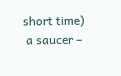short time)
 a saucer –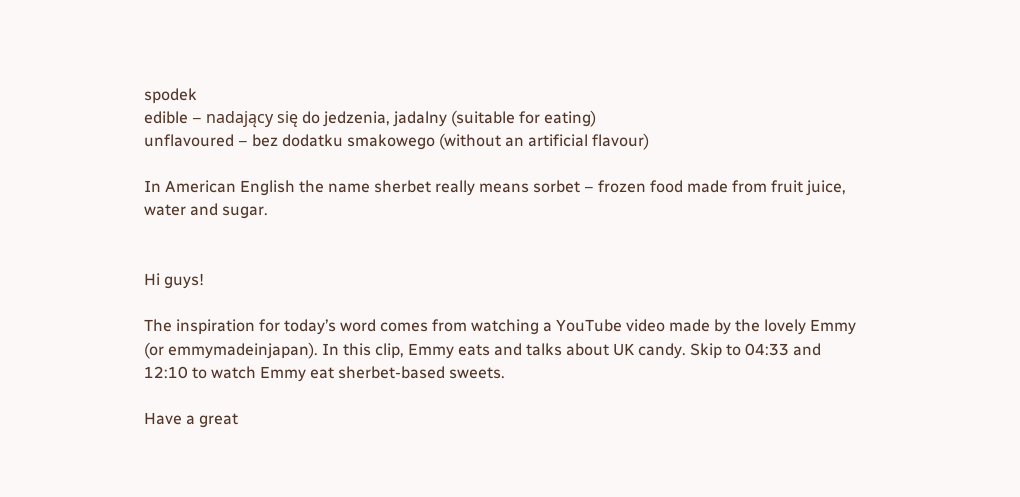spodek
edible – nadający się do jedzenia, jadalny (suitable for eating)
unflavoured – bez dodatku smakowego (without an artificial flavour)

In American English the name sherbet really means sorbet – frozen food made from fruit juice, water and sugar.


Hi guys!

The inspiration for today’s word comes from watching a YouTube video made by the lovely Emmy (or emmymadeinjapan). In this clip, Emmy eats and talks about UK candy. Skip to 04:33 and 12:10 to watch Emmy eat sherbet-based sweets.

Have a great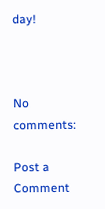day!



No comments:

Post a Comment